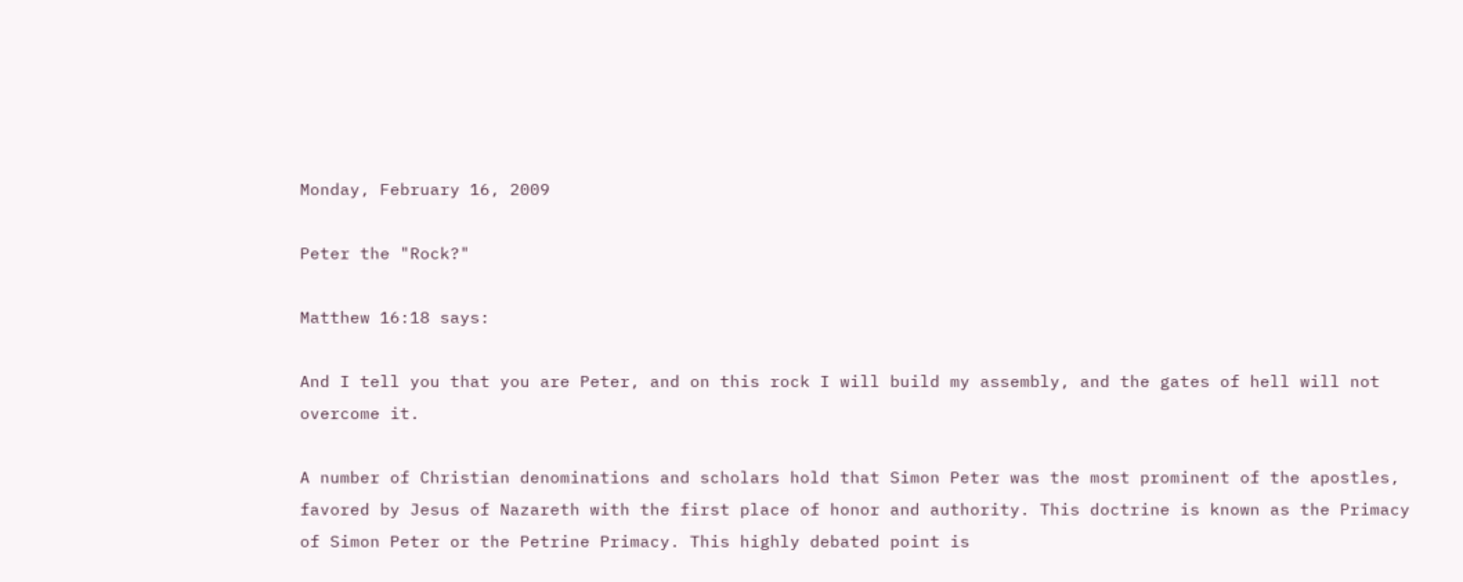Monday, February 16, 2009

Peter the "Rock?"

Matthew 16:18 says:

And I tell you that you are Peter, and on this rock I will build my assembly, and the gates of hell will not overcome it.

A number of Christian denominations and scholars hold that Simon Peter was the most prominent of the apostles, favored by Jesus of Nazareth with the first place of honor and authority. This doctrine is known as the Primacy of Simon Peter or the Petrine Primacy. This highly debated point is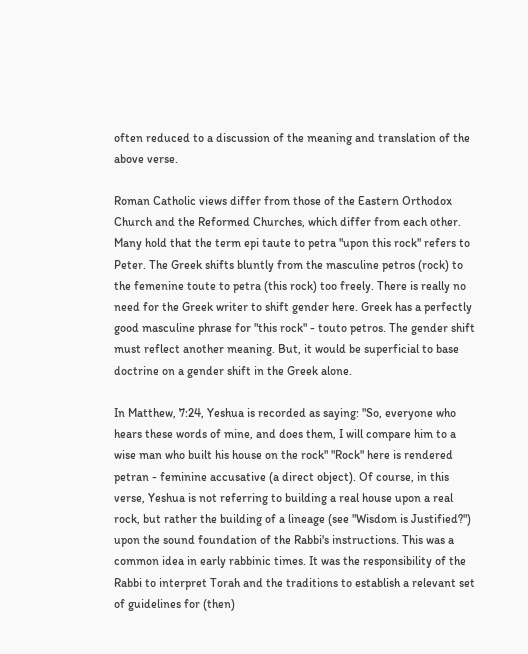often reduced to a discussion of the meaning and translation of the above verse.

Roman Catholic views differ from those of the Eastern Orthodox Church and the Reformed Churches, which differ from each other. Many hold that the term epi taute to petra "upon this rock" refers to Peter. The Greek shifts bluntly from the masculine petros (rock) to the femenine toute to petra (this rock) too freely. There is really no need for the Greek writer to shift gender here. Greek has a perfectly good masculine phrase for "this rock" - touto petros. The gender shift must reflect another meaning. But, it would be superficial to base doctrine on a gender shift in the Greek alone.

In Matthew, 7:24, Yeshua is recorded as saying: "So, everyone who hears these words of mine, and does them, I will compare him to a wise man who built his house on the rock" "Rock" here is rendered petran - feminine accusative (a direct object). Of course, in this verse, Yeshua is not referring to building a real house upon a real rock, but rather the building of a lineage (see "Wisdom is Justified?") upon the sound foundation of the Rabbi's instructions. This was a common idea in early rabbinic times. It was the responsibility of the Rabbi to interpret Torah and the traditions to establish a relevant set of guidelines for (then)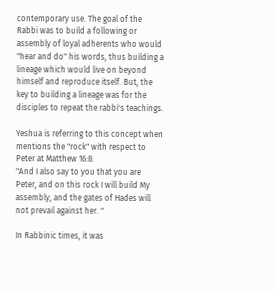contemporary use. The goal of the Rabbi was to build a following or assembly of loyal adherents who would "hear and do" his words, thus building a lineage which would live on beyond himself and reproduce itself. But, the key to building a lineage was for the disciples to repeat the rabbi's teachings.

Yeshua is referring to this concept when mentions the "rock" with respect to Peter at Matthew 16:8:
"And I also say to you that you are Peter, and on this rock I will build My assembly, and the gates of Hades will not prevail against her. "

In Rabbinic times, it was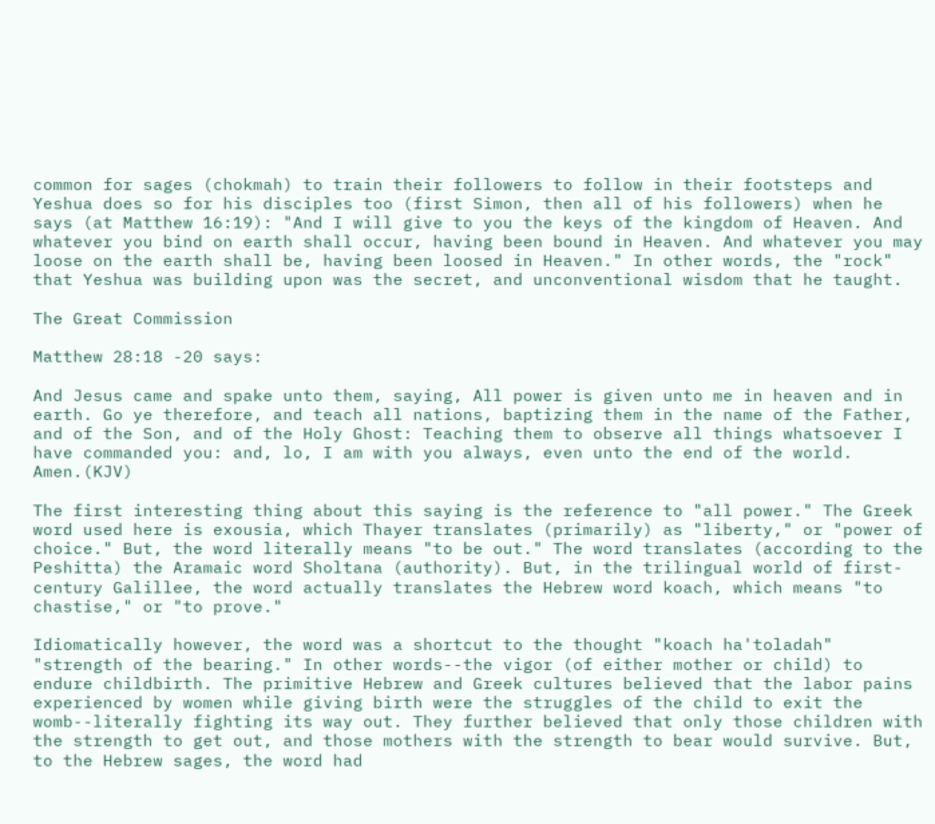common for sages (chokmah) to train their followers to follow in their footsteps and Yeshua does so for his disciples too (first Simon, then all of his followers) when he says (at Matthew 16:19): "And I will give to you the keys of the kingdom of Heaven. And whatever you bind on earth shall occur, having been bound in Heaven. And whatever you may loose on the earth shall be, having been loosed in Heaven." In other words, the "rock" that Yeshua was building upon was the secret, and unconventional wisdom that he taught.

The Great Commission

Matthew 28:18 -20 says:

And Jesus came and spake unto them, saying, All power is given unto me in heaven and in earth. Go ye therefore, and teach all nations, baptizing them in the name of the Father, and of the Son, and of the Holy Ghost: Teaching them to observe all things whatsoever I have commanded you: and, lo, I am with you always, even unto the end of the world. Amen.(KJV)

The first interesting thing about this saying is the reference to "all power." The Greek word used here is exousia, which Thayer translates (primarily) as "liberty," or "power of choice." But, the word literally means "to be out." The word translates (according to the Peshitta) the Aramaic word Sholtana (authority). But, in the trilingual world of first-century Galillee, the word actually translates the Hebrew word koach, which means "to chastise," or "to prove."

Idiomatically however, the word was a shortcut to the thought "koach ha'toladah" "strength of the bearing." In other words--the vigor (of either mother or child) to endure childbirth. The primitive Hebrew and Greek cultures believed that the labor pains experienced by women while giving birth were the struggles of the child to exit the womb--literally fighting its way out. They further believed that only those children with the strength to get out, and those mothers with the strength to bear would survive. But, to the Hebrew sages, the word had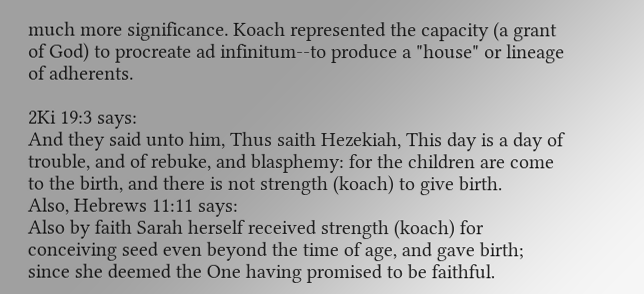much more significance. Koach represented the capacity (a grant of God) to procreate ad infinitum--to produce a "house" or lineage of adherents.

2Ki 19:3 says:
And they said unto him, Thus saith Hezekiah, This day is a day of trouble, and of rebuke, and blasphemy: for the children are come to the birth, and there is not strength (koach) to give birth.
Also, Hebrews 11:11 says:
Also by faith Sarah herself received strength (koach) for conceiving seed even beyond the time of age, and gave birth; since she deemed the One having promised to be faithful.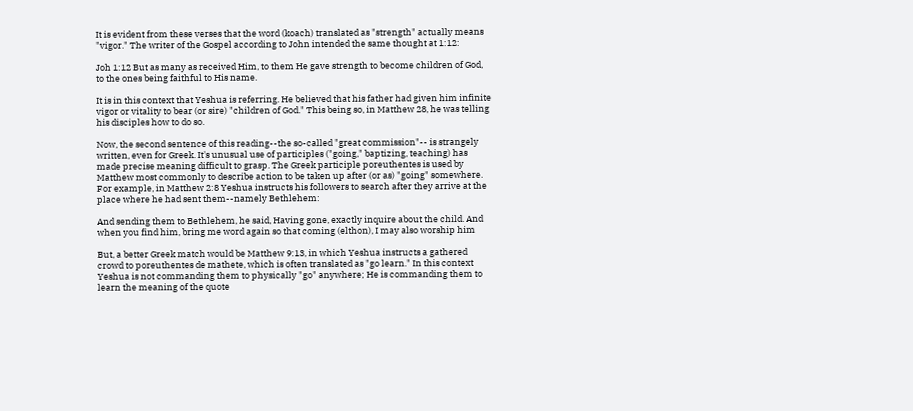It is evident from these verses that the word (koach) translated as "strength" actually means "vigor." The writer of the Gospel according to John intended the same thought at 1:12:

Joh 1:12 But as many as received Him, to them He gave strength to become children of God, to the ones being faithful to His name.

It is in this context that Yeshua is referring. He believed that his father had given him infinite vigor or vitality to bear (or sire) "children of God." This being so, in Matthew 28, he was telling his disciples how to do so.

Now, the second sentence of this reading--the so-called "great commission"-- is strangely written, even for Greek. It's unusual use of participles ("going," baptizing, teaching) has made precise meaning difficult to grasp. The Greek participle poreuthentes is used by Matthew most commonly to describe action to be taken up after (or as) "going" somewhere. For example, in Matthew 2:8 Yeshua instructs his followers to search after they arrive at the place where he had sent them--namely Bethlehem:

And sending them to Bethlehem, he said, Having gone, exactly inquire about the child. And when you find him, bring me word again so that coming (elthon), I may also worship him

But, a better Greek match would be Matthew 9:13, in which Yeshua instructs a gathered crowd to poreuthentes de mathete, which is often translated as "go learn." In this context Yeshua is not commanding them to physically "go" anywhere; He is commanding them to learn the meaning of the quote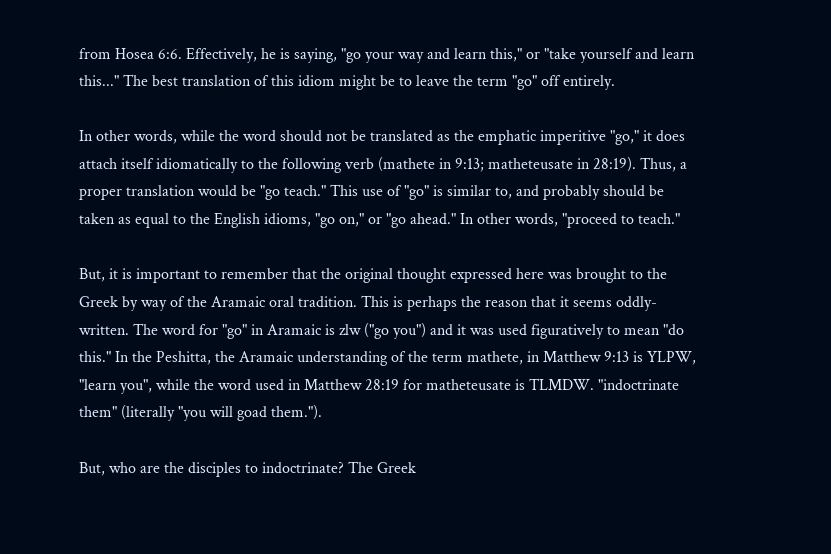from Hosea 6:6. Effectively, he is saying, "go your way and learn this," or "take yourself and learn this..." The best translation of this idiom might be to leave the term "go" off entirely.

In other words, while the word should not be translated as the emphatic imperitive "go," it does attach itself idiomatically to the following verb (mathete in 9:13; matheteusate in 28:19). Thus, a proper translation would be "go teach." This use of "go" is similar to, and probably should be taken as equal to the English idioms, "go on," or "go ahead." In other words, "proceed to teach."

But, it is important to remember that the original thought expressed here was brought to the Greek by way of the Aramaic oral tradition. This is perhaps the reason that it seems oddly-written. The word for "go" in Aramaic is zlw ("go you") and it was used figuratively to mean "do this." In the Peshitta, the Aramaic understanding of the term mathete, in Matthew 9:13 is YLPW, "learn you", while the word used in Matthew 28:19 for matheteusate is TLMDW. "indoctrinate them" (literally "you will goad them.").

But, who are the disciples to indoctrinate? The Greek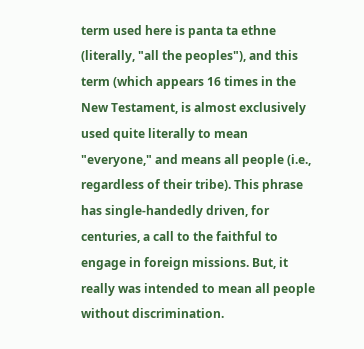term used here is panta ta ethne (literally, "all the peoples"), and this term (which appears 16 times in the New Testament, is almost exclusively used quite literally to mean "everyone," and means all people (i.e., regardless of their tribe). This phrase has single-handedly driven, for centuries, a call to the faithful to engage in foreign missions. But, it really was intended to mean all people without discrimination.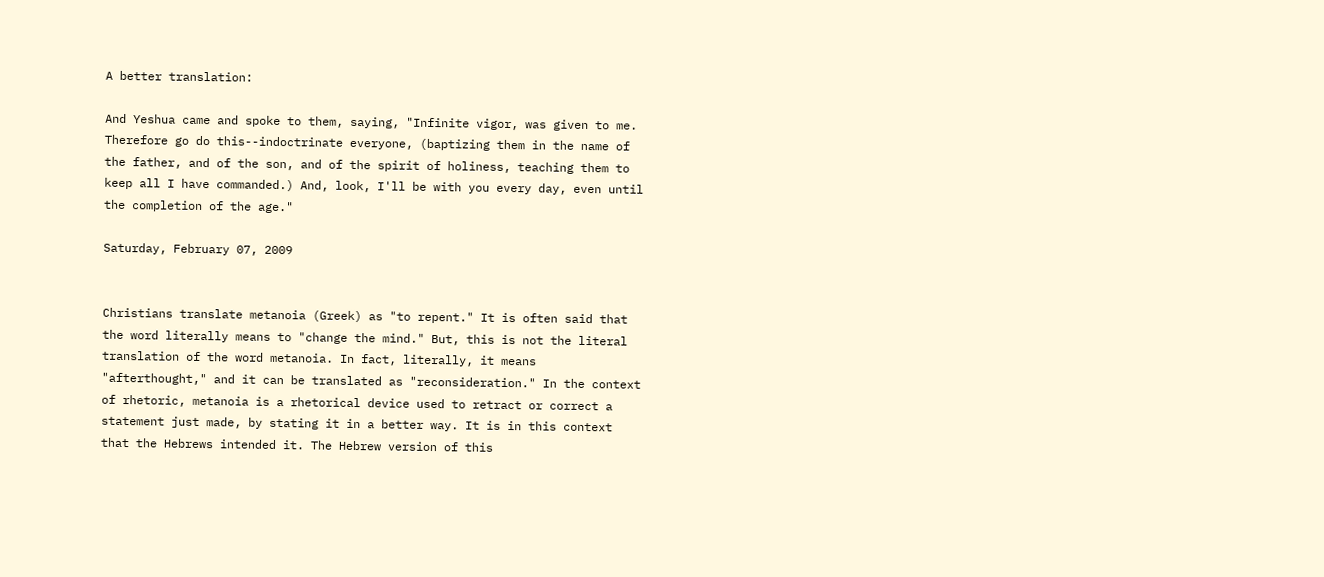A better translation:

And Yeshua came and spoke to them, saying, "Infinite vigor, was given to me. Therefore go do this--indoctrinate everyone, (baptizing them in the name of the father, and of the son, and of the spirit of holiness, teaching them to keep all I have commanded.) And, look, I'll be with you every day, even until the completion of the age."

Saturday, February 07, 2009


Christians translate metanoia (Greek) as "to repent." It is often said that the word literally means to "change the mind." But, this is not the literal translation of the word metanoia. In fact, literally, it means "afterthought," and it can be translated as "reconsideration." In the context of rhetoric, metanoia is a rhetorical device used to retract or correct a statement just made, by stating it in a better way. It is in this context that the Hebrews intended it. The Hebrew version of this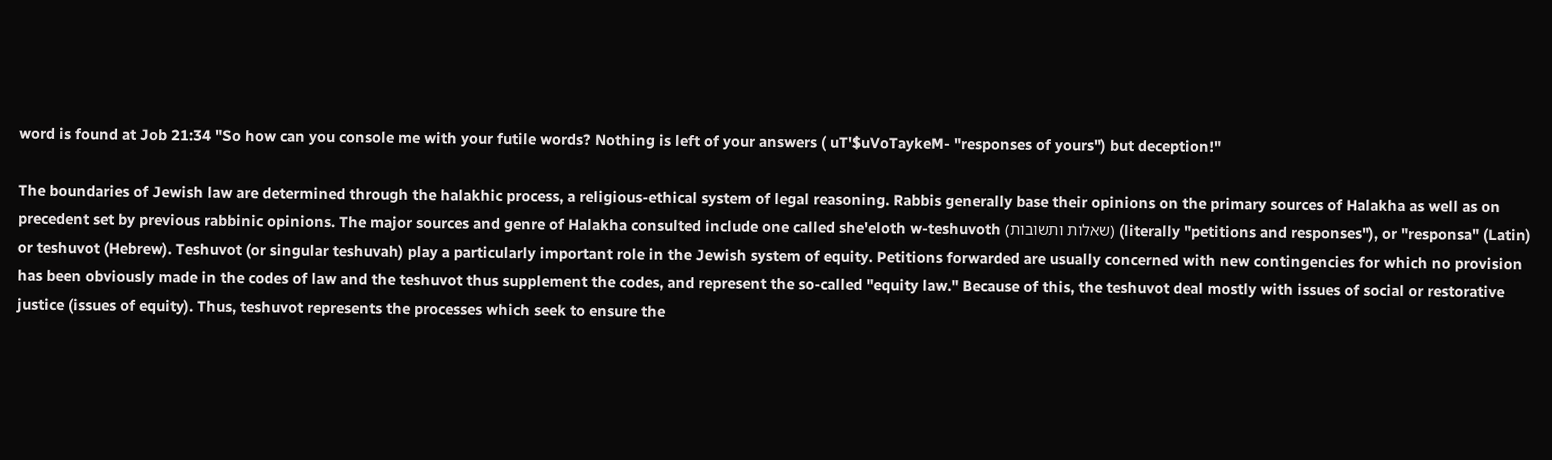word is found at Job 21:34 "So how can you console me with your futile words? Nothing is left of your answers ( uT'$uVoTaykeM- "responses of yours") but deception!"

The boundaries of Jewish law are determined through the halakhic process, a religious-ethical system of legal reasoning. Rabbis generally base their opinions on the primary sources of Halakha as well as on precedent set by previous rabbinic opinions. The major sources and genre of Halakha consulted include one called she'eloth w-teshuvoth (שאלות ותשובות) (literally "petitions and responses"), or "responsa" (Latin) or teshuvot (Hebrew). Teshuvot (or singular teshuvah) play a particularly important role in the Jewish system of equity. Petitions forwarded are usually concerned with new contingencies for which no provision has been obviously made in the codes of law and the teshuvot thus supplement the codes, and represent the so-called "equity law." Because of this, the teshuvot deal mostly with issues of social or restorative justice (issues of equity). Thus, teshuvot represents the processes which seek to ensure the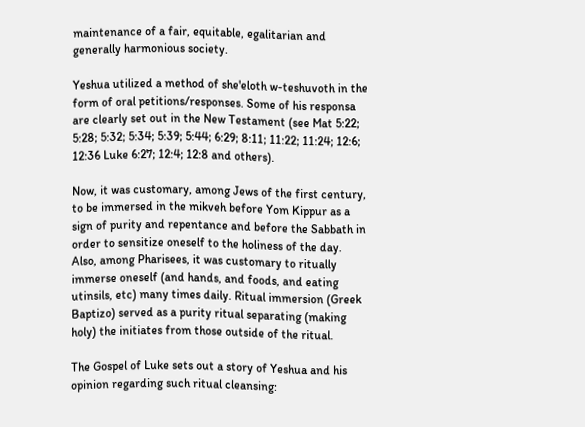maintenance of a fair, equitable, egalitarian and generally harmonious society.

Yeshua utilized a method of she'eloth w-teshuvoth in the form of oral petitions/responses. Some of his responsa are clearly set out in the New Testament (see Mat 5:22; 5:28; 5:32; 5:34; 5:39; 5:44; 6:29; 8:11; 11:22; 11:24; 12:6; 12:36 Luke 6:27; 12:4; 12:8 and others).

Now, it was customary, among Jews of the first century, to be immersed in the mikveh before Yom Kippur as a sign of purity and repentance and before the Sabbath in order to sensitize oneself to the holiness of the day. Also, among Pharisees, it was customary to ritually immerse oneself (and hands, and foods, and eating utinsils, etc) many times daily. Ritual immersion (Greek Baptizo) served as a purity ritual separating (making holy) the initiates from those outside of the ritual.

The Gospel of Luke sets out a story of Yeshua and his opinion regarding such ritual cleansing: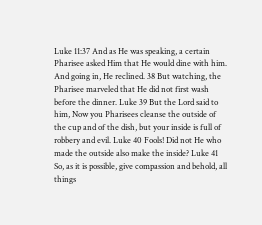Luke 11:37 And as He was speaking, a certain Pharisee asked Him that He would dine with him. And going in, He reclined. 38 But watching, the Pharisee marveled that He did not first wash before the dinner. Luke 39 But the Lord said to him, Now you Pharisees cleanse the outside of the cup and of the dish, but your inside is full of robbery and evil. Luke 40 Fools! Did not He who made the outside also make the inside? Luke 41 So, as it is possible, give compassion and behold, all things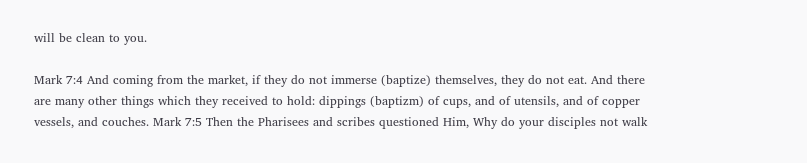will be clean to you.

Mark 7:4 And coming from the market, if they do not immerse (baptize) themselves, they do not eat. And there are many other things which they received to hold: dippings (baptizm) of cups, and of utensils, and of copper vessels, and couches. Mark 7:5 Then the Pharisees and scribes questioned Him, Why do your disciples not walk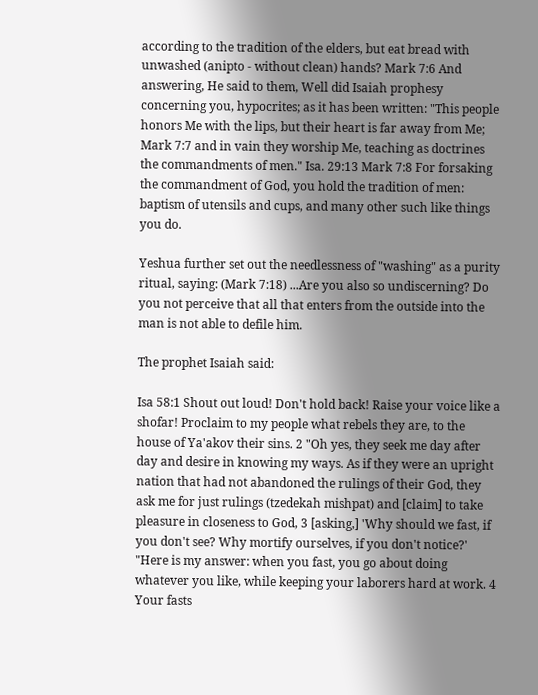according to the tradition of the elders, but eat bread with unwashed (anipto - without clean) hands? Mark 7:6 And answering, He said to them, Well did Isaiah prophesy concerning you, hypocrites; as it has been written: "This people honors Me with the lips, but their heart is far away from Me; Mark 7:7 and in vain they worship Me, teaching as doctrines the commandments of men." Isa. 29:13 Mark 7:8 For forsaking the commandment of God, you hold the tradition of men: baptism of utensils and cups, and many other such like things you do.

Yeshua further set out the needlessness of "washing" as a purity ritual, saying: (Mark 7:18) ...Are you also so undiscerning? Do you not perceive that all that enters from the outside into the man is not able to defile him.

The prophet Isaiah said:

Isa 58:1 Shout out loud! Don't hold back! Raise your voice like a shofar! Proclaim to my people what rebels they are, to the house of Ya'akov their sins. 2 "Oh yes, they seek me day after day and desire in knowing my ways. As if they were an upright nation that had not abandoned the rulings of their God, they ask me for just rulings (tzedekah mishpat) and [claim] to take pleasure in closeness to God, 3 [asking,] 'Why should we fast, if you don't see? Why mortify ourselves, if you don't notice?' "Here is my answer: when you fast, you go about doing whatever you like, while keeping your laborers hard at work. 4 Your fasts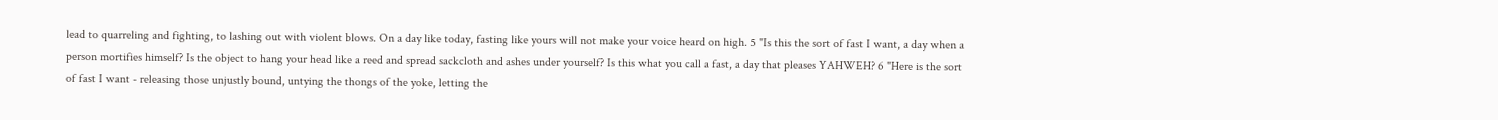lead to quarreling and fighting, to lashing out with violent blows. On a day like today, fasting like yours will not make your voice heard on high. 5 "Is this the sort of fast I want, a day when a person mortifies himself? Is the object to hang your head like a reed and spread sackcloth and ashes under yourself? Is this what you call a fast, a day that pleases YAHWEH? 6 "Here is the sort of fast I want - releasing those unjustly bound, untying the thongs of the yoke, letting the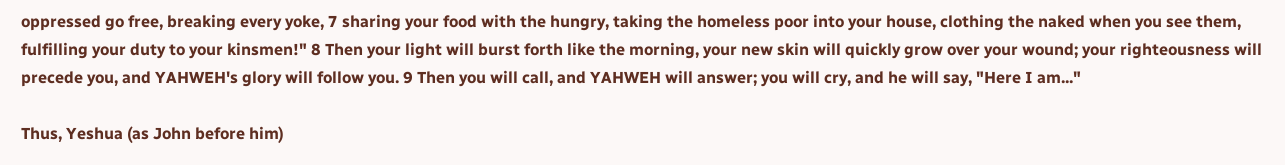oppressed go free, breaking every yoke, 7 sharing your food with the hungry, taking the homeless poor into your house, clothing the naked when you see them, fulfilling your duty to your kinsmen!" 8 Then your light will burst forth like the morning, your new skin will quickly grow over your wound; your righteousness will precede you, and YAHWEH's glory will follow you. 9 Then you will call, and YAHWEH will answer; you will cry, and he will say, "Here I am..."

Thus, Yeshua (as John before him)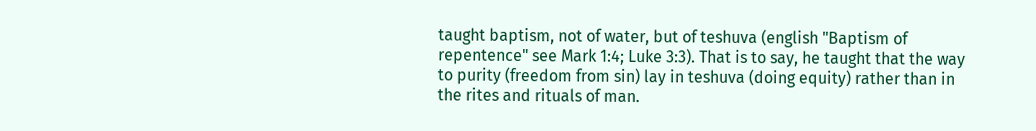taught baptism, not of water, but of teshuva (english "Baptism of repentence" see Mark 1:4; Luke 3:3). That is to say, he taught that the way to purity (freedom from sin) lay in teshuva (doing equity) rather than in the rites and rituals of man.